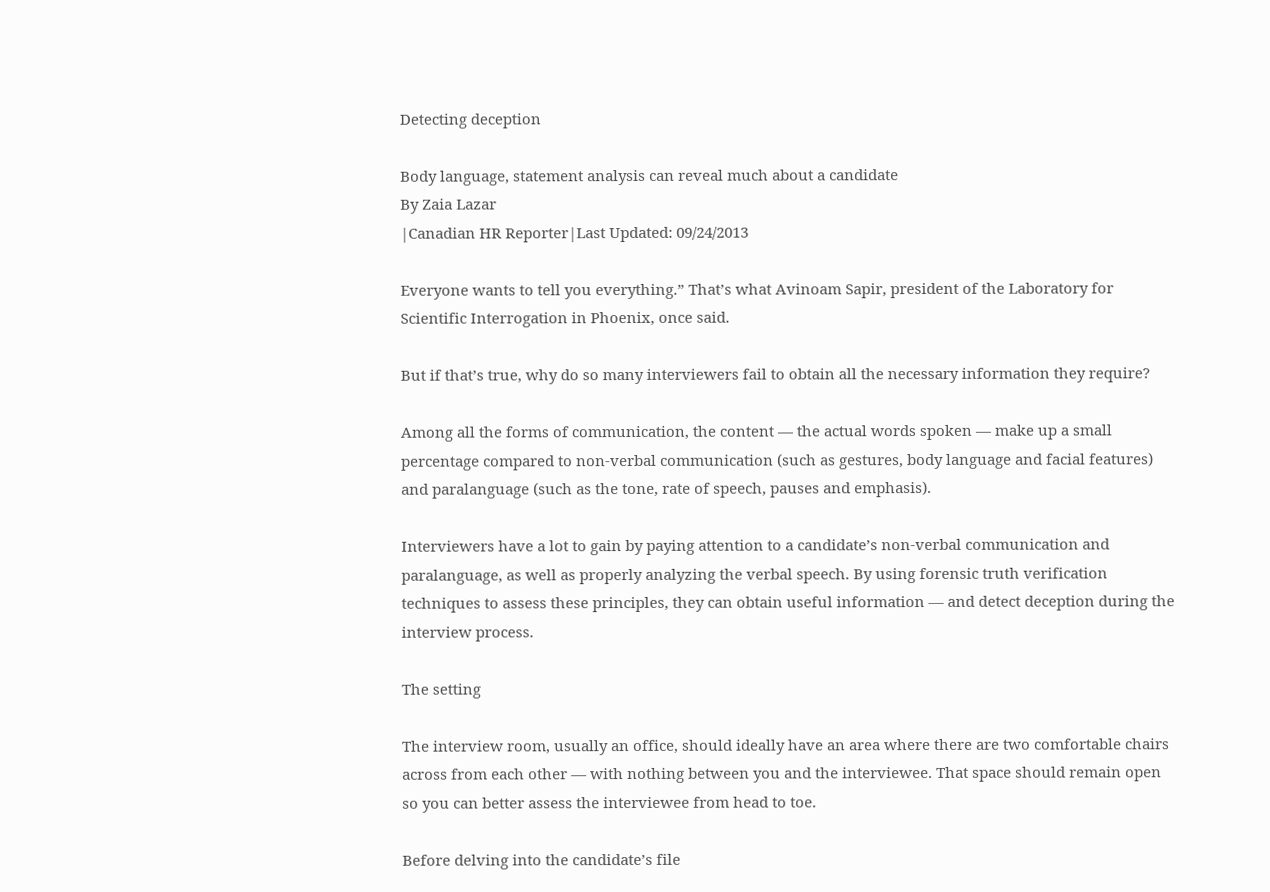Detecting deception

Body language, statement analysis can reveal much about a candidate
By Zaia Lazar
|Canadian HR Reporter|Last Updated: 09/24/2013

Everyone wants to tell you everything.” That’s what Avinoam Sapir, president of the Laboratory for Scientific Interrogation in Phoenix, once said.

But if that’s true, why do so many interviewers fail to obtain all the necessary information they require?

Among all the forms of communication, the content — the actual words spoken — make up a small percentage compared to non-verbal communication (such as gestures, body language and facial features) and paralanguage (such as the tone, rate of speech, pauses and emphasis).

Interviewers have a lot to gain by paying attention to a candidate’s non-verbal communication and paralanguage, as well as properly analyzing the verbal speech. By using forensic truth verification techniques to assess these principles, they can obtain useful information — and detect deception during the interview process.

The setting

The interview room, usually an office, should ideally have an area where there are two comfortable chairs across from each other — with nothing between you and the interviewee. That space should remain open so you can better assess the interviewee from head to toe.

Before delving into the candidate’s file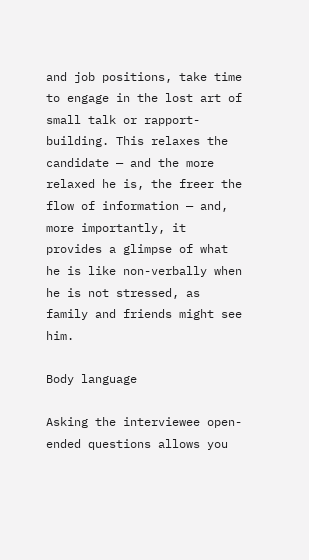and job positions, take time to engage in the lost art of small talk or rapport-building. This relaxes the candidate — and the more relaxed he is, the freer the flow of information — and, more importantly, it provides a glimpse of what he is like non-verbally when he is not stressed, as family and friends might see him.

Body language

Asking the interviewee open-ended questions allows you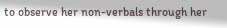to observe her non-verbals through her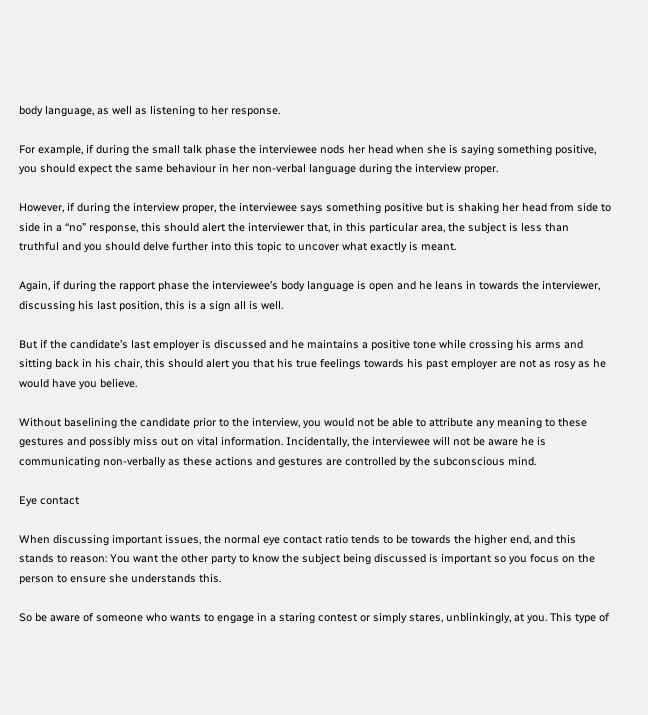body language, as well as listening to her response.

For example, if during the small talk phase the interviewee nods her head when she is saying something positive, you should expect the same behaviour in her non-verbal language during the interview proper.

However, if during the interview proper, the interviewee says something positive but is shaking her head from side to side in a “no” response, this should alert the interviewer that, in this particular area, the subject is less than truthful and you should delve further into this topic to uncover what exactly is meant.

Again, if during the rapport phase the interviewee’s body language is open and he leans in towards the interviewer, discussing his last position, this is a sign all is well.

But if the candidate’s last employer is discussed and he maintains a positive tone while crossing his arms and sitting back in his chair, this should alert you that his true feelings towards his past employer are not as rosy as he would have you believe.

Without baselining the candidate prior to the interview, you would not be able to attribute any meaning to these gestures and possibly miss out on vital information. Incidentally, the interviewee will not be aware he is communicating non-verbally as these actions and gestures are controlled by the subconscious mind.

Eye contact

When discussing important issues, the normal eye contact ratio tends to be towards the higher end, and this stands to reason: You want the other party to know the subject being discussed is important so you focus on the person to ensure she understands this.

So be aware of someone who wants to engage in a staring contest or simply stares, unblinkingly, at you. This type of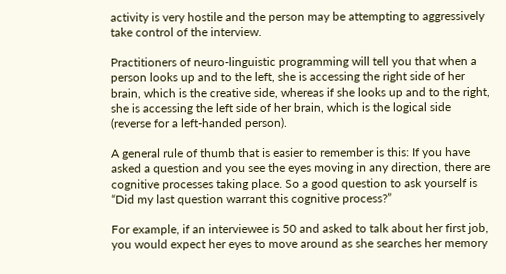activity is very hostile and the person may be attempting to aggressively take control of the interview.

Practitioners of neuro-linguistic programming will tell you that when a person looks up and to the left, she is accessing the right side of her brain, which is the creative side, whereas if she looks up and to the right, she is accessing the left side of her brain, which is the logical side (reverse for a left-handed person).

A general rule of thumb that is easier to remember is this: If you have asked a question and you see the eyes moving in any direction, there are cognitive processes taking place. So a good question to ask yourself is “Did my last question warrant this cognitive process?”

For example, if an interviewee is 50 and asked to talk about her first job, you would expect her eyes to move around as she searches her memory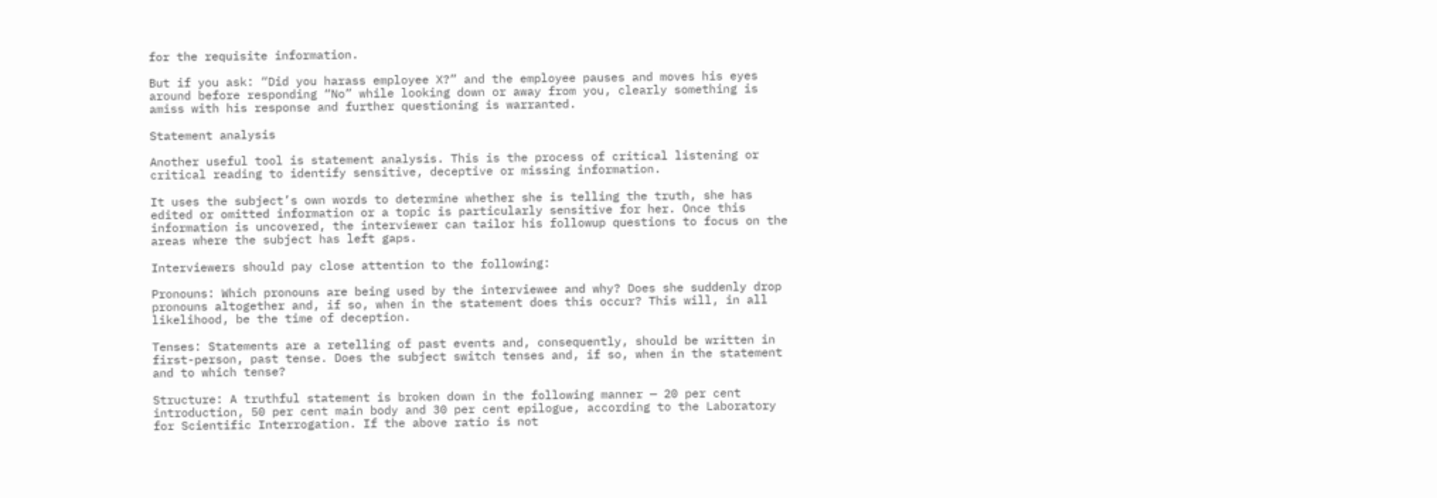for the requisite information.

But if you ask: “Did you harass employee X?” and the employee pauses and moves his eyes around before responding “No” while looking down or away from you, clearly something is amiss with his response and further questioning is warranted.

Statement analysis

Another useful tool is statement analysis. This is the process of critical listening or critical reading to identify sensitive, deceptive or missing information.

It uses the subject’s own words to determine whether she is telling the truth, she has edited or omitted information or a topic is particularly sensitive for her. Once this information is uncovered, the interviewer can tailor his followup questions to focus on the areas where the subject has left gaps.

Interviewers should pay close attention to the following:

Pronouns: Which pronouns are being used by the interviewee and why? Does she suddenly drop pronouns altogether and, if so, when in the statement does this occur? This will, in all likelihood, be the time of deception.

Tenses: Statements are a retelling of past events and, consequently, should be written in first-person, past tense. Does the subject switch tenses and, if so, when in the statement and to which tense?

Structure: A truthful statement is broken down in the following manner — 20 per cent introduction, 50 per cent main body and 30 per cent epilogue, according to the Laboratory for Scientific Interrogation. If the above ratio is not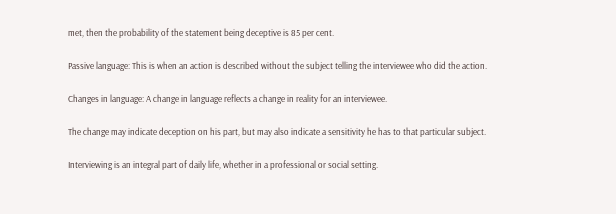met, then the probability of the statement being deceptive is 85 per cent.

Passive language: This is when an action is described without the subject telling the interviewee who did the action.

Changes in language: A change in language reflects a change in reality for an interviewee.

The change may indicate deception on his part, but may also indicate a sensitivity he has to that particular subject.

Interviewing is an integral part of daily life, whether in a professional or social setting.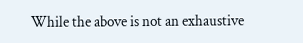While the above is not an exhaustive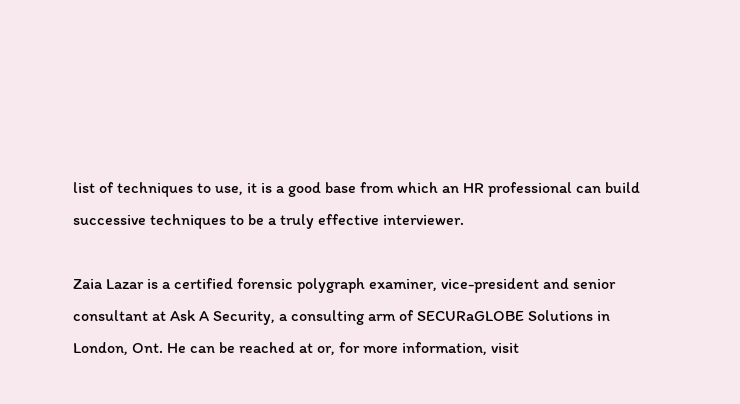list of techniques to use, it is a good base from which an HR professional can build successive techniques to be a truly effective interviewer.

Zaia Lazar is a certified forensic polygraph examiner, vice-president and senior consultant at Ask A Security, a consulting arm of SECURaGLOBE Solutions in London, Ont. He can be reached at or, for more information, visit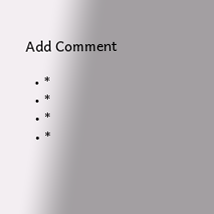Add Comment

  • *
  • *
  • *
  • *